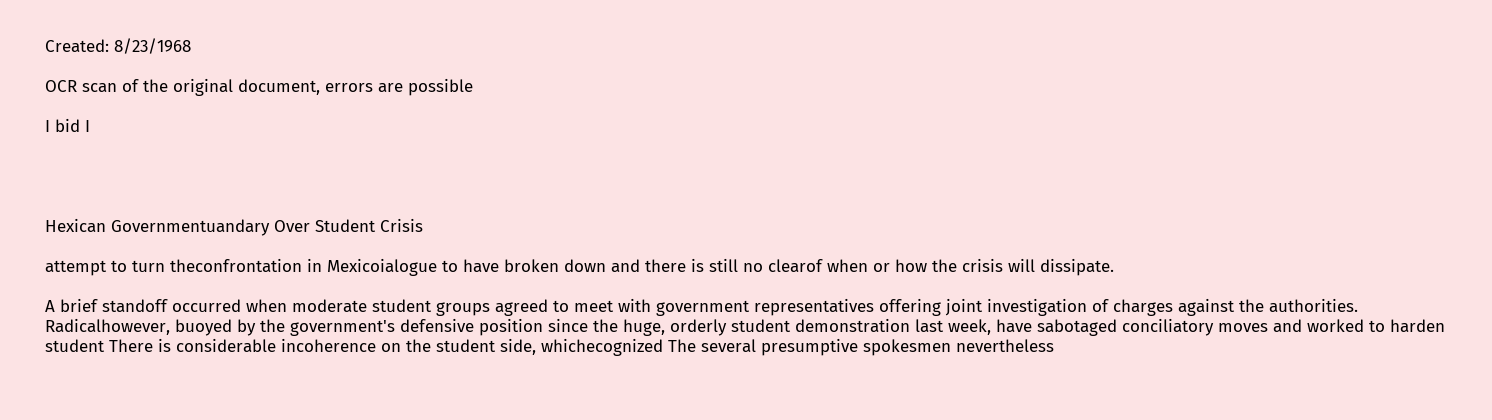Created: 8/23/1968

OCR scan of the original document, errors are possible

I bid I




Hexican Governmentuandary Over Student Crisis

attempt to turn theconfrontation in Mexicoialogue to have broken down and there is still no clearof when or how the crisis will dissipate.

A brief standoff occurred when moderate student groups agreed to meet with government representatives offering joint investigation of charges against the authorities. Radicalhowever, buoyed by the government's defensive position since the huge, orderly student demonstration last week, have sabotaged conciliatory moves and worked to harden student There is considerable incoherence on the student side, whichecognized The several presumptive spokesmen nevertheless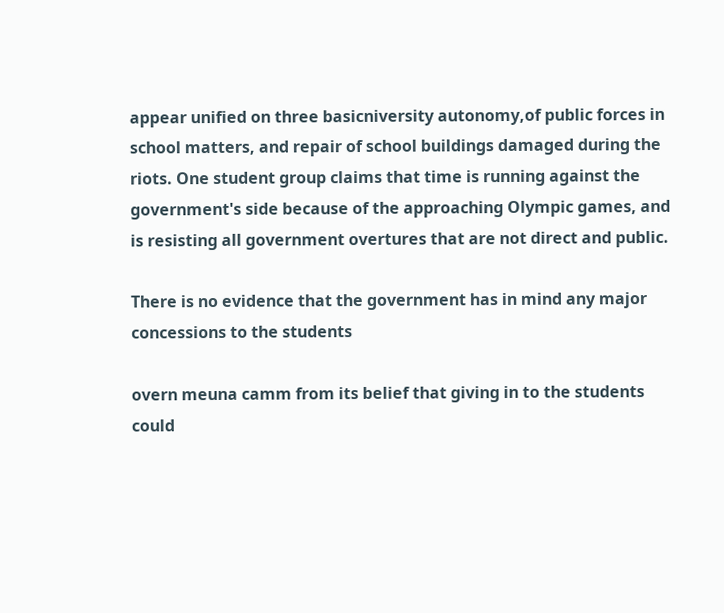appear unified on three basicniversity autonomy,of public forces in school matters, and repair of school buildings damaged during the riots. One student group claims that time is running against the government's side because of the approaching Olympic games, and is resisting all government overtures that are not direct and public.

There is no evidence that the government has in mind any major concessions to the students

overn meuna camm from its belief that giving in to the students could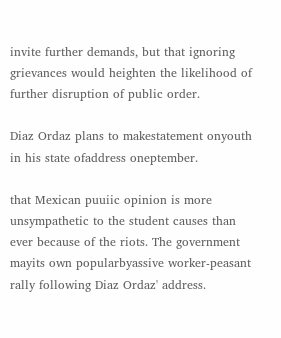invite further demands, but that ignoring grievances would heighten the likelihood of further disruption of public order.

Diaz Ordaz plans to makestatement onyouth in his state ofaddress oneptember.

that Mexican puuiic opinion is more unsympathetic to the student causes than ever because of the riots. The government mayits own popularbyassive worker-peasant rally following Diaz Ordaz' address.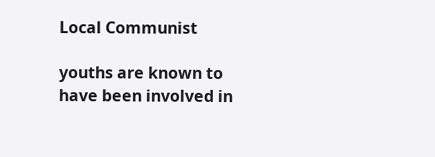Local Communist

youths are known to have been involved in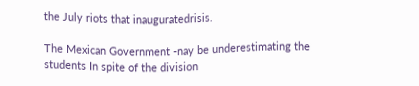the July riots that inauguratedrisis.

The Mexican Government -nay be underestimating the students In spite of the division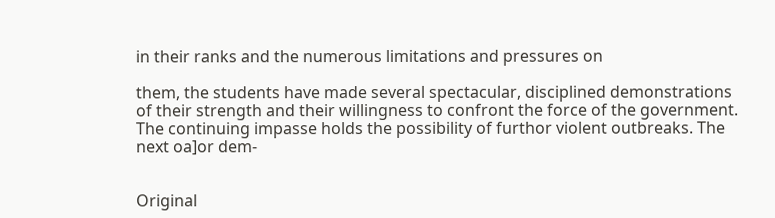in their ranks and the numerous limitations and pressures on

them, the students have made several spectacular, disciplined demonstrations of their strength and their willingness to confront the force of the government. The continuing impasse holds the possibility of furthor violent outbreaks. The next oa]or dem-


Original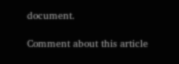document.

Comment about this article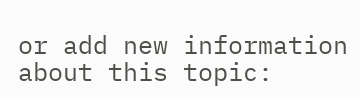or add new information about this topic: